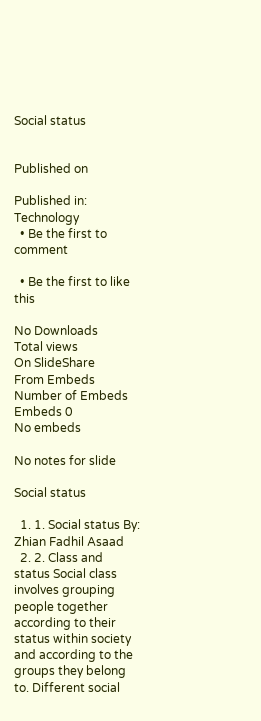Social status


Published on

Published in: Technology
  • Be the first to comment

  • Be the first to like this

No Downloads
Total views
On SlideShare
From Embeds
Number of Embeds
Embeds 0
No embeds

No notes for slide

Social status

  1. 1. Social status By: Zhian Fadhil Asaad
  2. 2. Class and status Social class involves grouping people together according to their status within society and according to the groups they belong to. Different social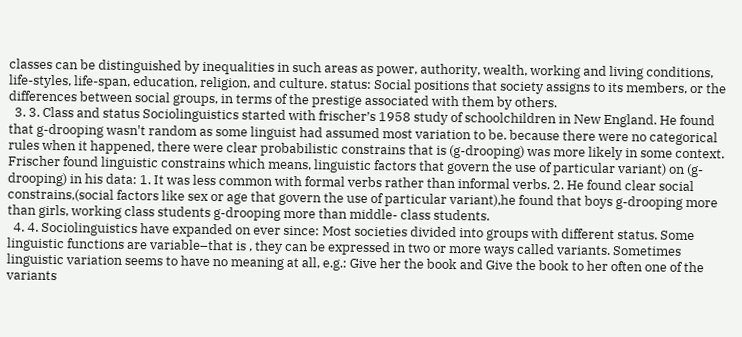classes can be distinguished by inequalities in such areas as power, authority, wealth, working and living conditions, life-styles, life-span, education, religion, and culture. status: Social positions that society assigns to its members, or the differences between social groups, in terms of the prestige associated with them by others.
  3. 3. Class and status Sociolinguistics started with frischer’s 1958 study of schoolchildren in New England. He found that g-drooping wasn't random as some linguist had assumed most variation to be. because there were no categorical rules when it happened, there were clear probabilistic constrains that is (g-drooping) was more likely in some context. Frischer found linguistic constrains which means, linguistic factors that govern the use of particular variant) on (g-drooping) in his data: 1. It was less common with formal verbs rather than informal verbs. 2. He found clear social constrains,(social factors like sex or age that govern the use of particular variant),he found that boys g-drooping more than girls, working class students g-drooping more than middle- class students.
  4. 4. Sociolinguistics have expanded on ever since: Most societies divided into groups with different status. Some linguistic functions are variable–that is , they can be expressed in two or more ways called variants. Sometimes linguistic variation seems to have no meaning at all, e.g.: Give her the book and Give the book to her often one of the variants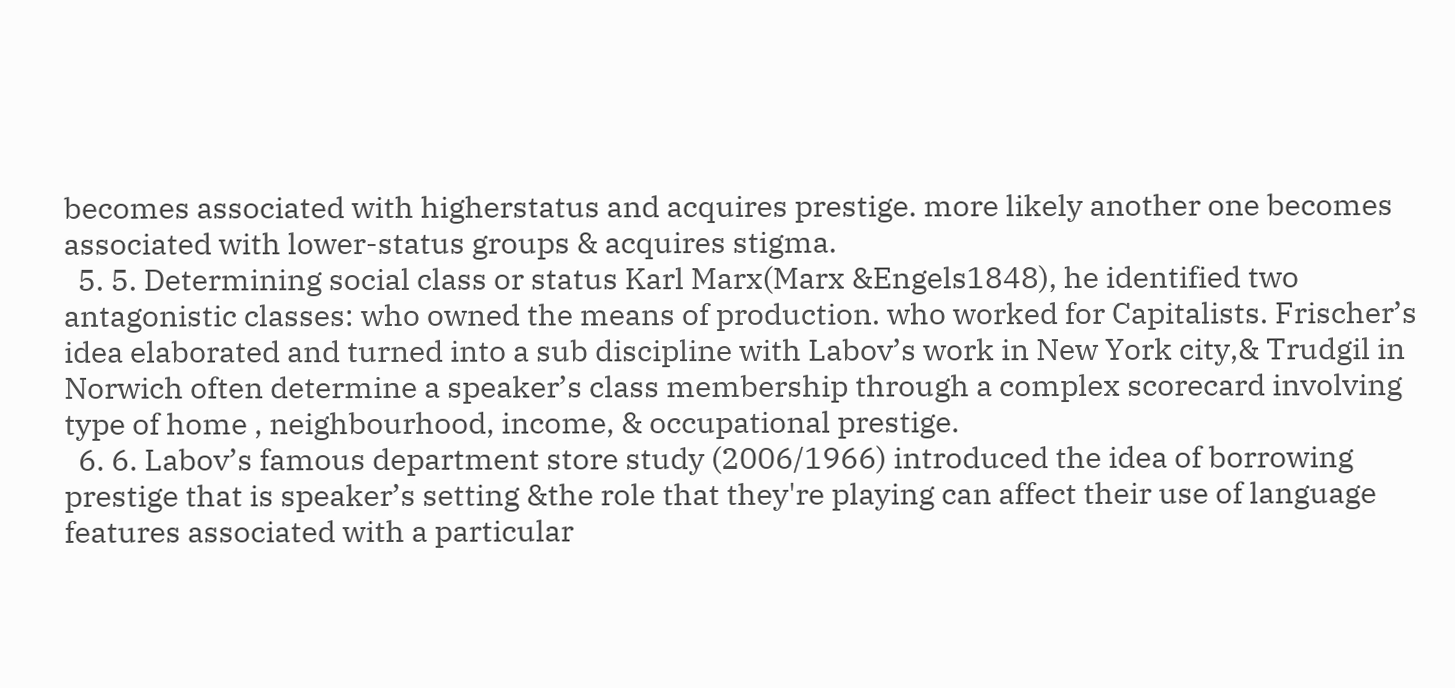becomes associated with higherstatus and acquires prestige. more likely another one becomes associated with lower-status groups & acquires stigma.
  5. 5. Determining social class or status Karl Marx(Marx &Engels1848), he identified two antagonistic classes: who owned the means of production. who worked for Capitalists. Frischer’s idea elaborated and turned into a sub discipline with Labov’s work in New York city,& Trudgil in Norwich often determine a speaker’s class membership through a complex scorecard involving type of home , neighbourhood, income, & occupational prestige.
  6. 6. Labov’s famous department store study (2006/1966) introduced the idea of borrowing prestige that is speaker’s setting &the role that they're playing can affect their use of language features associated with a particular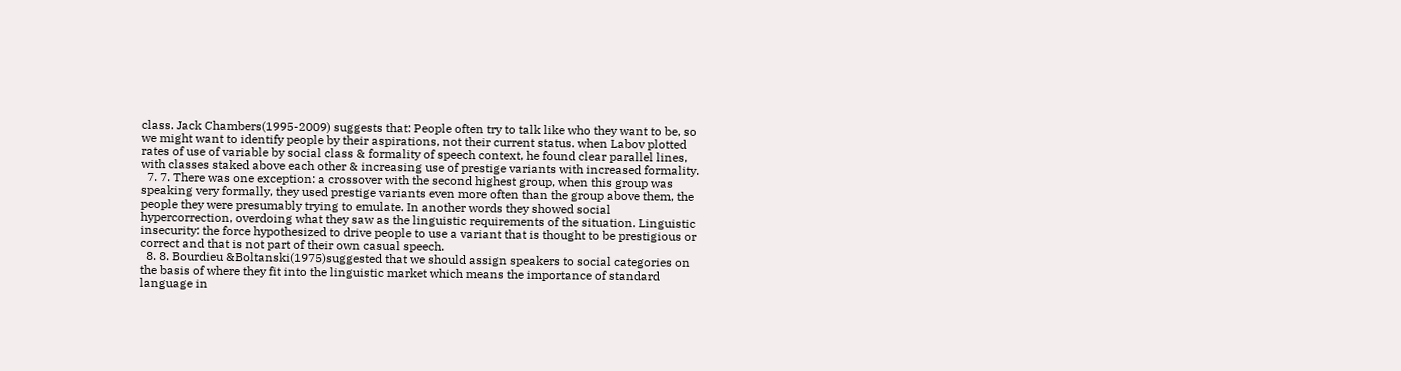class. Jack Chambers(1995-2009) suggests that: People often try to talk like who they want to be, so we might want to identify people by their aspirations, not their current status. when Labov plotted rates of use of variable by social class & formality of speech context, he found clear parallel lines, with classes staked above each other & increasing use of prestige variants with increased formality.
  7. 7. There was one exception: a crossover with the second highest group, when this group was speaking very formally, they used prestige variants even more often than the group above them, the people they were presumably trying to emulate. In another words they showed social hypercorrection, overdoing what they saw as the linguistic requirements of the situation. Linguistic insecurity: the force hypothesized to drive people to use a variant that is thought to be prestigious or correct and that is not part of their own casual speech.
  8. 8. Bourdieu &Boltanski(1975)suggested that we should assign speakers to social categories on the basis of where they fit into the linguistic market which means the importance of standard language in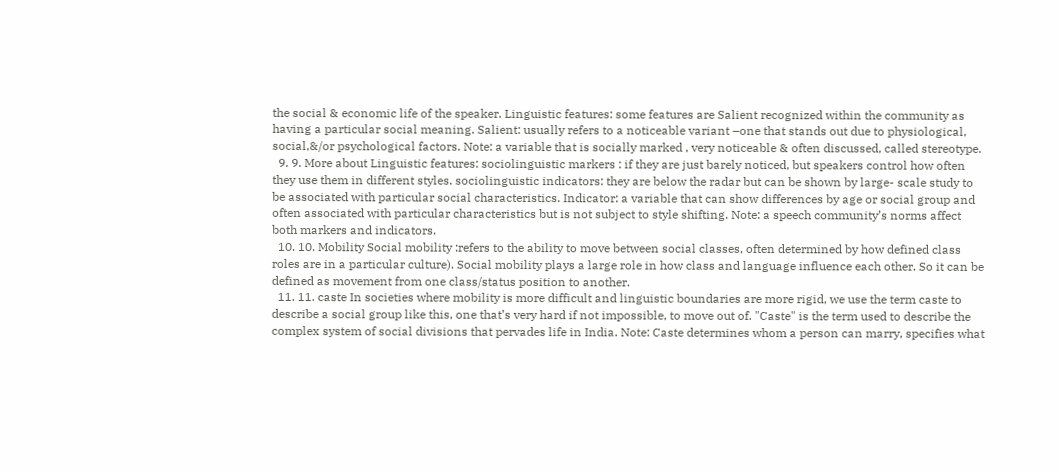the social & economic life of the speaker. Linguistic features: some features are Salient recognized within the community as having a particular social meaning. Salient: usually refers to a noticeable variant –one that stands out due to physiological, social,&/or psychological factors. Note: a variable that is socially marked , very noticeable & often discussed, called stereotype.
  9. 9. More about Linguistic features: sociolinguistic markers : if they are just barely noticed, but speakers control how often they use them in different styles. sociolinguistic indicators: they are below the radar but can be shown by large- scale study to be associated with particular social characteristics. Indicator: a variable that can show differences by age or social group and often associated with particular characteristics but is not subject to style shifting. Note: a speech community’s norms affect both markers and indicators.
  10. 10. Mobility Social mobility :refers to the ability to move between social classes, often determined by how defined class roles are in a particular culture). Social mobility plays a large role in how class and language influence each other. So it can be defined as movement from one class/status position to another.
  11. 11. caste In societies where mobility is more difficult and linguistic boundaries are more rigid, we use the term caste to describe a social group like this, one that’s very hard if not impossible, to move out of. "Caste" is the term used to describe the complex system of social divisions that pervades life in India. Note: Caste determines whom a person can marry, specifies what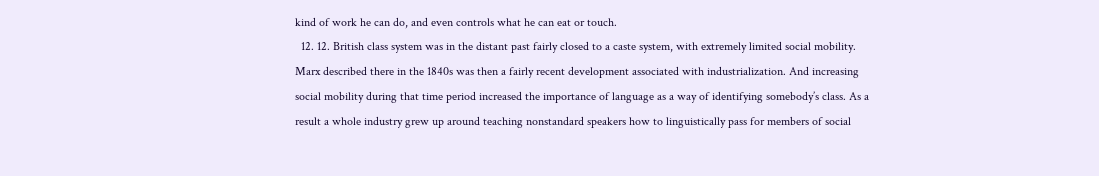kind of work he can do, and even controls what he can eat or touch.
  12. 12. British class system was in the distant past fairly closed to a caste system, with extremely limited social mobility. Marx described there in the 1840s was then a fairly recent development associated with industrialization. And increasing social mobility during that time period increased the importance of language as a way of identifying somebody’s class. As a result a whole industry grew up around teaching nonstandard speakers how to linguistically pass for members of social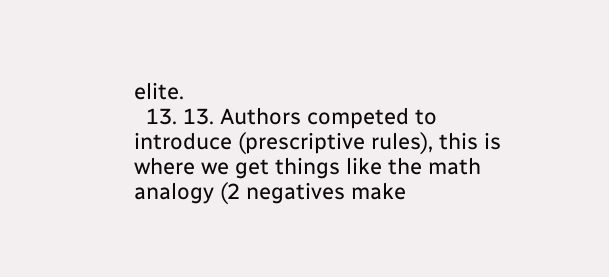elite.
  13. 13. Authors competed to introduce (prescriptive rules), this is where we get things like the math analogy (2 negatives make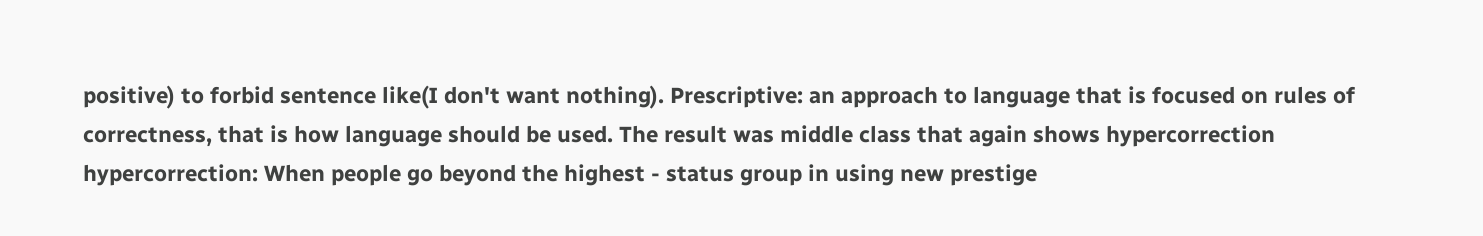positive) to forbid sentence like(I don't want nothing). Prescriptive: an approach to language that is focused on rules of correctness, that is how language should be used. The result was middle class that again shows hypercorrection hypercorrection: When people go beyond the highest - status group in using new prestige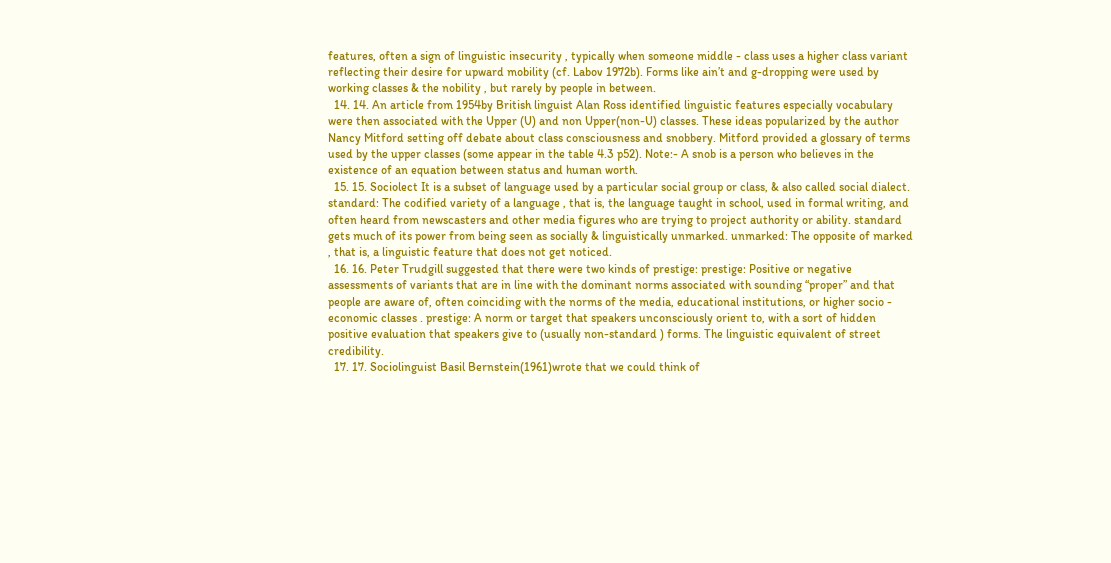features, often a sign of linguistic insecurity , typically when someone middle - class uses a higher class variant reflecting their desire for upward mobility (cf. Labov 1972b). Forms like ain’t and g-dropping were used by working classes & the nobility , but rarely by people in between.
  14. 14. An article from 1954by British linguist Alan Ross identified linguistic features especially vocabulary were then associated with the Upper (U) and non Upper(non-U) classes. These ideas popularized by the author Nancy Mitford setting off debate about class consciousness and snobbery. Mitford provided a glossary of terms used by the upper classes (some appear in the table 4.3 p52). Note:- A snob is a person who believes in the existence of an equation between status and human worth.
  15. 15. Sociolect It is a subset of language used by a particular social group or class, & also called social dialect. standard: The codified variety of a language , that is, the language taught in school, used in formal writing, and often heard from newscasters and other media figures who are trying to project authority or ability. standard gets much of its power from being seen as socially & linguistically unmarked. unmarked: The opposite of marked , that is, a linguistic feature that does not get noticed.
  16. 16. Peter Trudgill suggested that there were two kinds of prestige: prestige: Positive or negative assessments of variants that are in line with the dominant norms associated with sounding “proper” and that people are aware of, often coinciding with the norms of the media, educational institutions, or higher socio - economic classes . prestige: A norm or target that speakers unconsciously orient to, with a sort of hidden positive evaluation that speakers give to (usually non-standard ) forms. The linguistic equivalent of street credibility.
  17. 17. Sociolinguist Basil Bernstein(1961)wrote that we could think of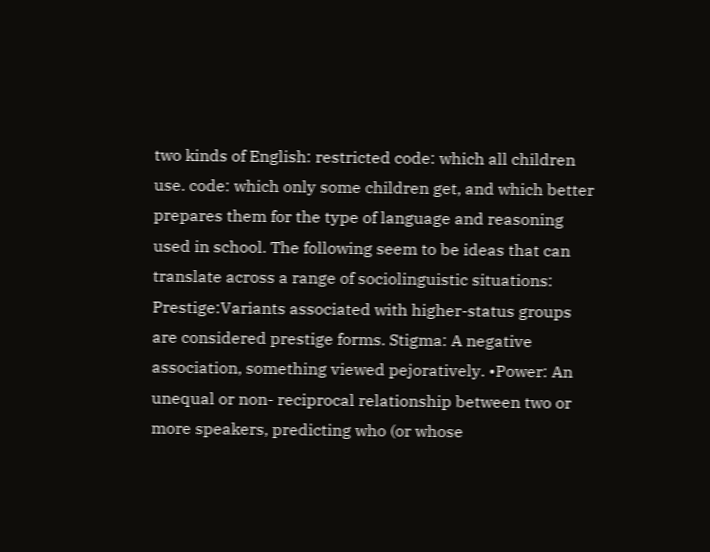two kinds of English: restricted code: which all children use. code: which only some children get, and which better prepares them for the type of language and reasoning used in school. The following seem to be ideas that can translate across a range of sociolinguistic situations: Prestige:Variants associated with higher-status groups are considered prestige forms. Stigma: A negative association, something viewed pejoratively. •Power: An unequal or non- reciprocal relationship between two or more speakers, predicting who (or whose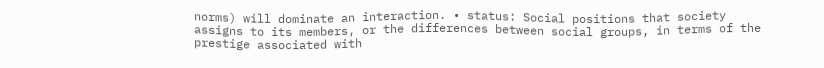norms) will dominate an interaction. • status: Social positions that society assigns to its members, or the differences between social groups, in terms of the prestige associated with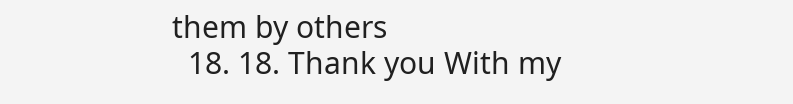them by others
  18. 18. Thank you With my